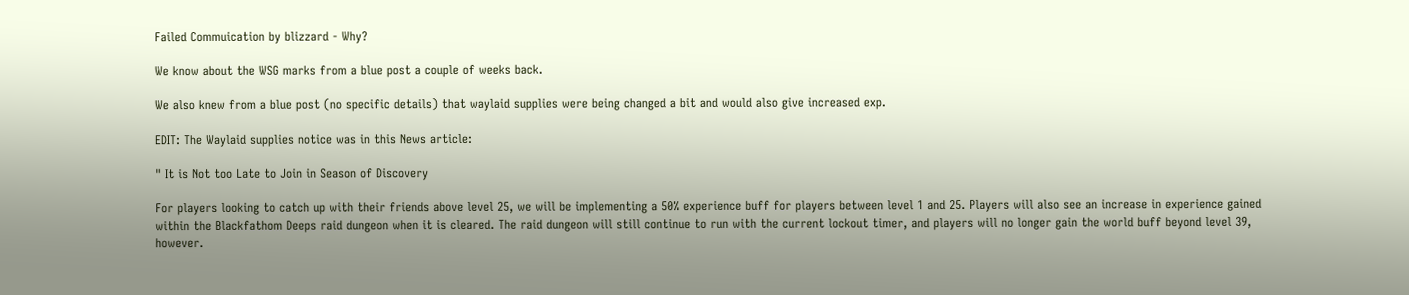Failed Commuication by blizzard - Why?

We know about the WSG marks from a blue post a couple of weeks back.

We also knew from a blue post (no specific details) that waylaid supplies were being changed a bit and would also give increased exp.

EDIT: The Waylaid supplies notice was in this News article:

" It is Not too Late to Join in Season of Discovery

For players looking to catch up with their friends above level 25, we will be implementing a 50% experience buff for players between level 1 and 25. Players will also see an increase in experience gained within the Blackfathom Deeps raid dungeon when it is cleared. The raid dungeon will still continue to run with the current lockout timer, and players will no longer gain the world buff beyond level 39, however.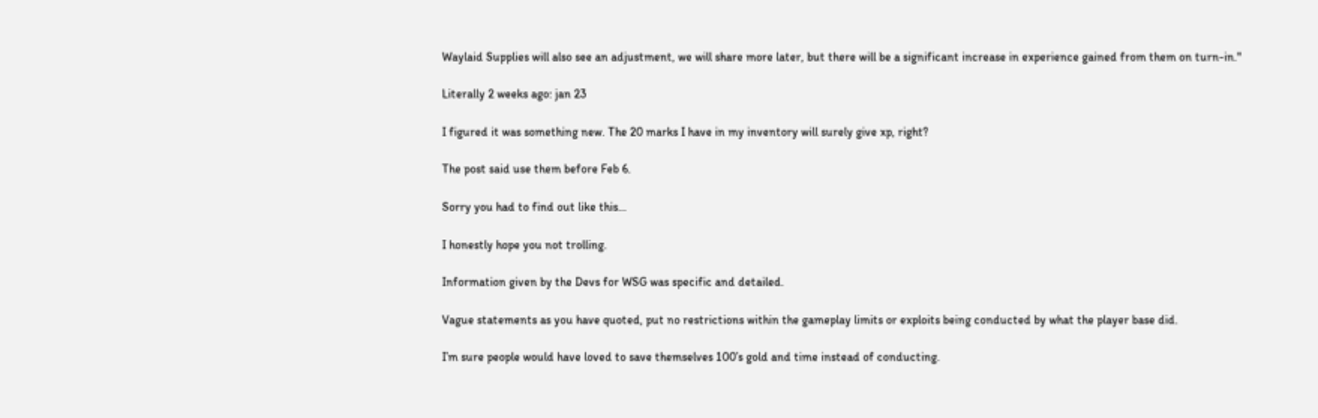Waylaid Supplies will also see an adjustment, we will share more later, but there will be a significant increase in experience gained from them on turn-in."

Literally 2 weeks ago: jan 23

I figured it was something new. The 20 marks I have in my inventory will surely give xp, right?

The post said use them before Feb 6.

Sorry you had to find out like this…

I honestly hope you not trolling.

Information given by the Devs for WSG was specific and detailed.

Vague statements as you have quoted, put no restrictions within the gameplay limits or exploits being conducted by what the player base did.

I’m sure people would have loved to save themselves 100’s gold and time instead of conducting.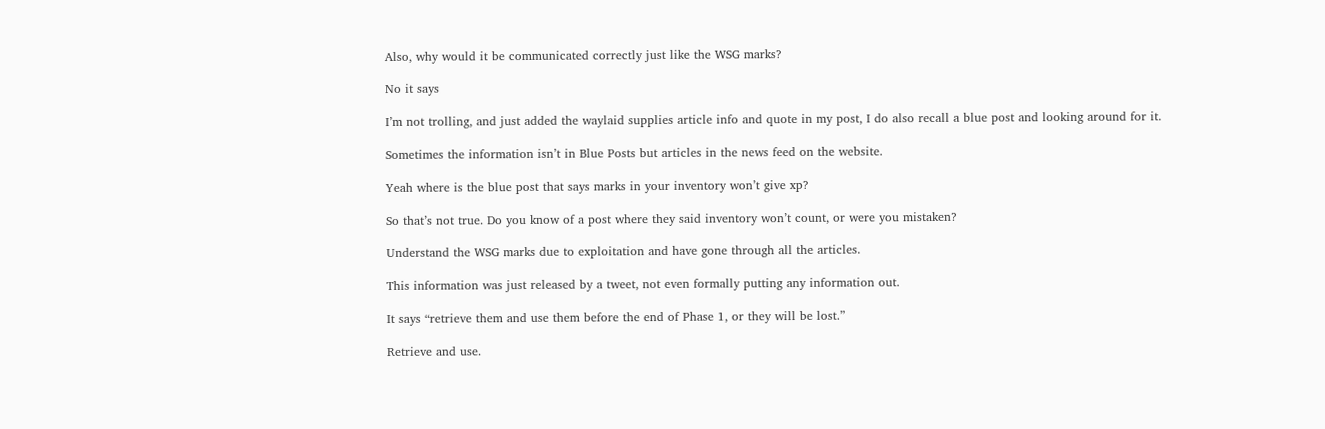Also, why would it be communicated correctly just like the WSG marks?

No it says

I’m not trolling, and just added the waylaid supplies article info and quote in my post, I do also recall a blue post and looking around for it.

Sometimes the information isn’t in Blue Posts but articles in the news feed on the website.

Yeah where is the blue post that says marks in your inventory won’t give xp?

So that’s not true. Do you know of a post where they said inventory won’t count, or were you mistaken?

Understand the WSG marks due to exploitation and have gone through all the articles.

This information was just released by a tweet, not even formally putting any information out.

It says “retrieve them and use them before the end of Phase 1, or they will be lost.”

Retrieve and use.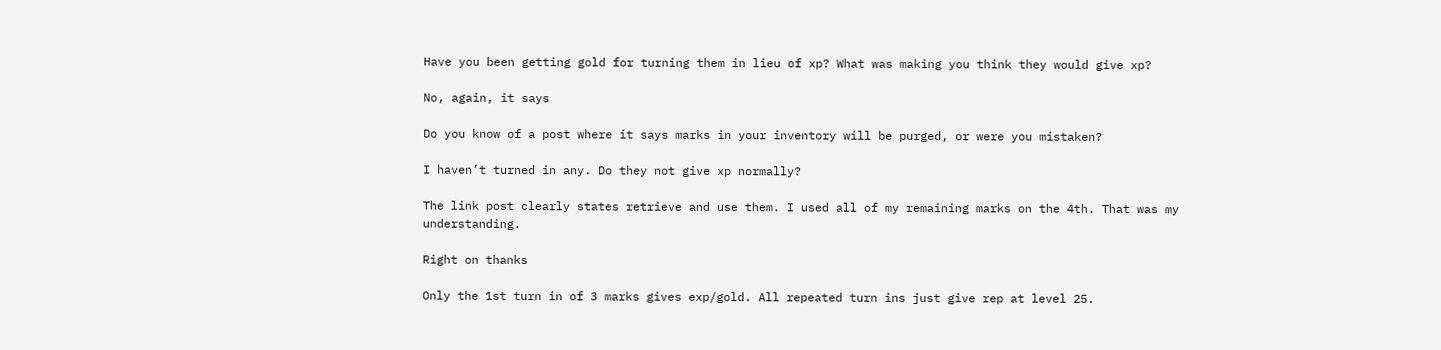Have you been getting gold for turning them in lieu of xp? What was making you think they would give xp?

No, again, it says

Do you know of a post where it says marks in your inventory will be purged, or were you mistaken?

I haven’t turned in any. Do they not give xp normally?

The link post clearly states retrieve and use them. I used all of my remaining marks on the 4th. That was my understanding.

Right on thanks

Only the 1st turn in of 3 marks gives exp/gold. All repeated turn ins just give rep at level 25.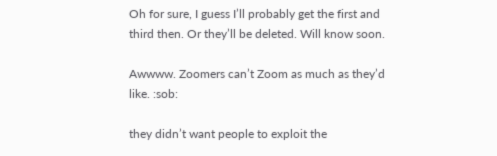Oh for sure, I guess I’ll probably get the first and third then. Or they’ll be deleted. Will know soon.

Awwww. Zoomers can’t Zoom as much as they’d like. :sob:

they didn’t want people to exploit the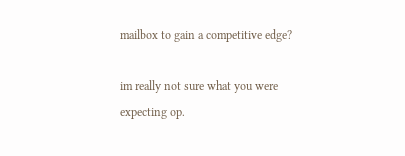mailbox to gain a competitive edge?

im really not sure what you were expecting op.